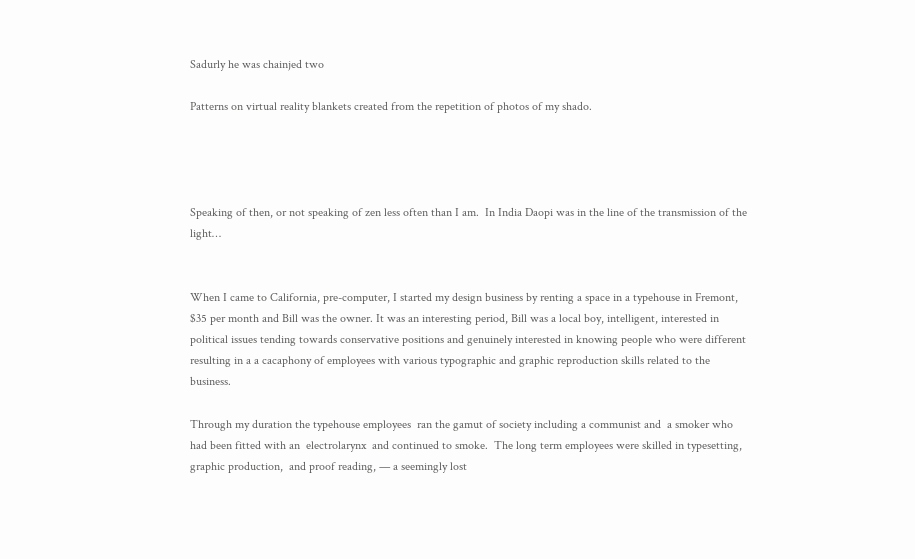Sadurly he was chainjed two

Patterns on virtual reality blankets created from the repetition of photos of my shado.




Speaking of then, or not speaking of zen less often than I am.  In India Daopi was in the line of the transmission of the light…


When I came to California, pre-computer, I started my design business by renting a space in a typehouse in Fremont, $35 per month and Bill was the owner. It was an interesting period, Bill was a local boy, intelligent, interested in political issues tending towards conservative positions and genuinely interested in knowing people who were different resulting in a a cacaphony of employees with various typographic and graphic reproduction skills related to the business.

Through my duration the typehouse employees  ran the gamut of society including a communist and  a smoker who had been fitted with an  electrolarynx  and continued to smoke.  The long term employees were skilled in typesetting, graphic production,  and proof reading, — a seemingly lost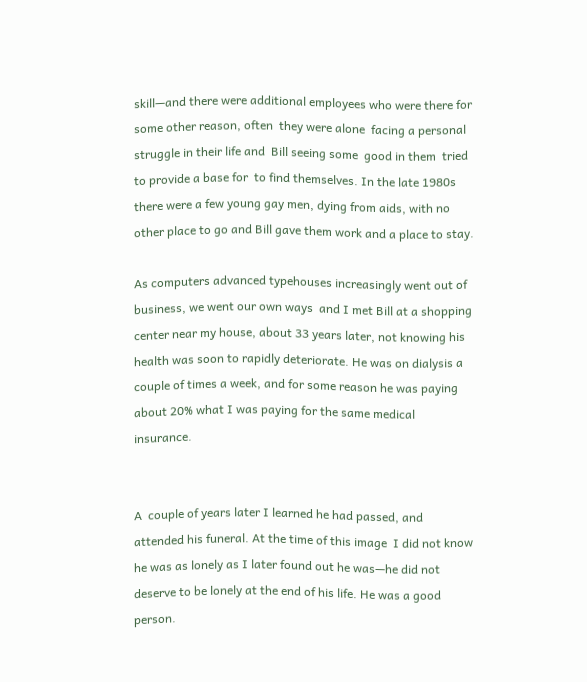skill—and there were additional employees who were there for some other reason, often  they were alone  facing a personal struggle in their life and  Bill seeing some  good in them  tried to provide a base for  to find themselves. In the late 1980s  there were a few young gay men, dying from aids, with no other place to go and Bill gave them work and a place to stay.

As computers advanced typehouses increasingly went out of business, we went our own ways  and I met Bill at a shopping center near my house, about 33 years later, not knowing his health was soon to rapidly deteriorate. He was on dialysis a couple of times a week, and for some reason he was paying about 20% what I was paying for the same medical insurance.


A  couple of years later I learned he had passed, and attended his funeral. At the time of this image  I did not know he was as lonely as I later found out he was—he did not deserve to be lonely at the end of his life. He was a good person.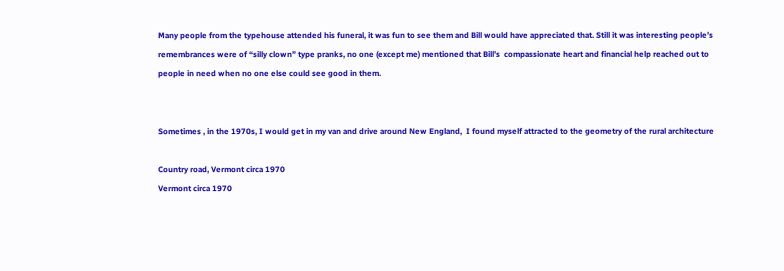Many people from the typehouse attended his funeral, it was fun to see them and Bill would have appreciated that. Still it was interesting people’s remembrances were of “silly clown” type pranks, no one (except me) mentioned that Bill’s  compassionate heart and financial help reached out to people in need when no one else could see good in them.


Sometimes , in the 1970s, I would get in my van and drive around New England,  I found myself attracted to the geometry of the rural architecture

Country road, Vermont circa 1970
Vermont circa 1970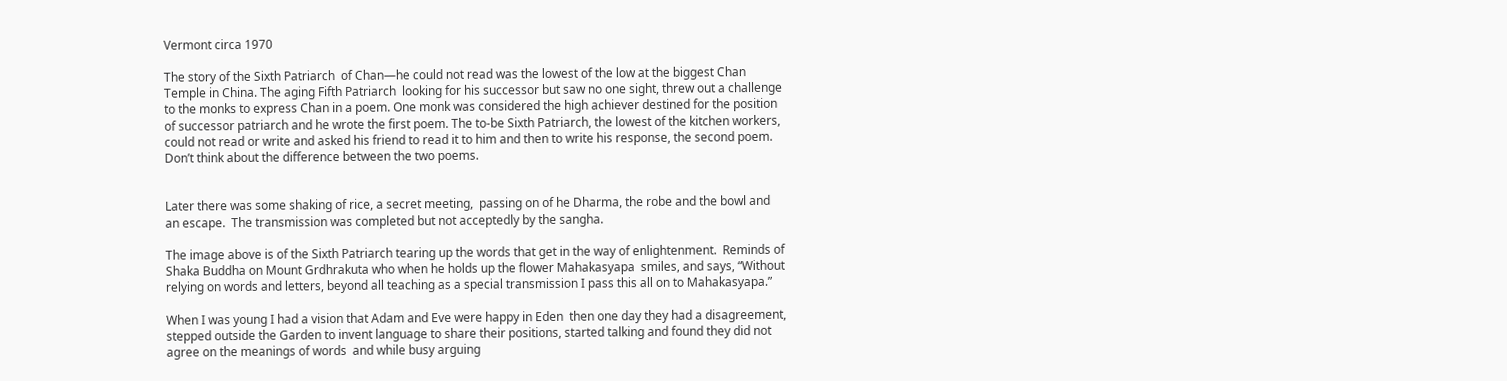Vermont circa 1970

The story of the Sixth Patriarch  of Chan—he could not read was the lowest of the low at the biggest Chan Temple in China. The aging Fifth Patriarch  looking for his successor but saw no one sight, threw out a challenge to the monks to express Chan in a poem. One monk was considered the high achiever destined for the position of successor patriarch and he wrote the first poem. The to-be Sixth Patriarch, the lowest of the kitchen workers,  could not read or write and asked his friend to read it to him and then to write his response, the second poem. Don’t think about the difference between the two poems.


Later there was some shaking of rice, a secret meeting,  passing on of he Dharma, the robe and the bowl and an escape.  The transmission was completed but not acceptedly by the sangha.

The image above is of the Sixth Patriarch tearing up the words that get in the way of enlightenment.  Reminds of Shaka Buddha on Mount Grdhrakuta who when he holds up the flower Mahakasyapa  smiles, and says, “Without relying on words and letters, beyond all teaching as a special transmission I pass this all on to Mahakasyapa.”

When I was young I had a vision that Adam and Eve were happy in Eden  then one day they had a disagreement, stepped outside the Garden to invent language to share their positions, started talking and found they did not agree on the meanings of words  and while busy arguing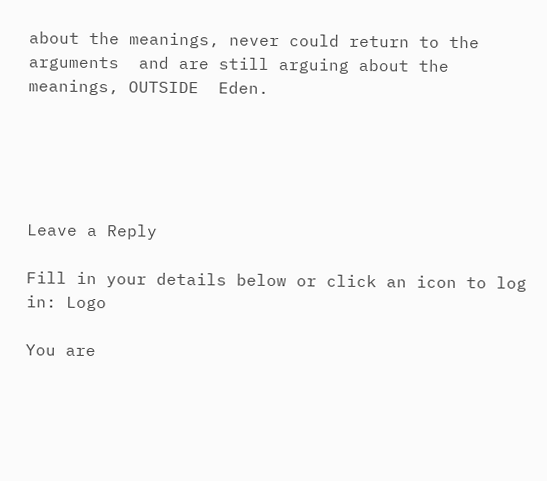about the meanings, never could return to the arguments  and are still arguing about the meanings, OUTSIDE  Eden.





Leave a Reply

Fill in your details below or click an icon to log in: Logo

You are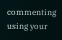commenting using your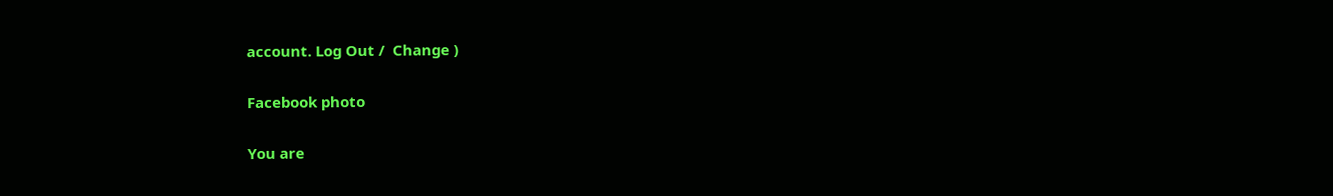account. Log Out /  Change )

Facebook photo

You are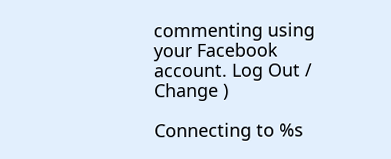commenting using your Facebook account. Log Out /  Change )

Connecting to %s